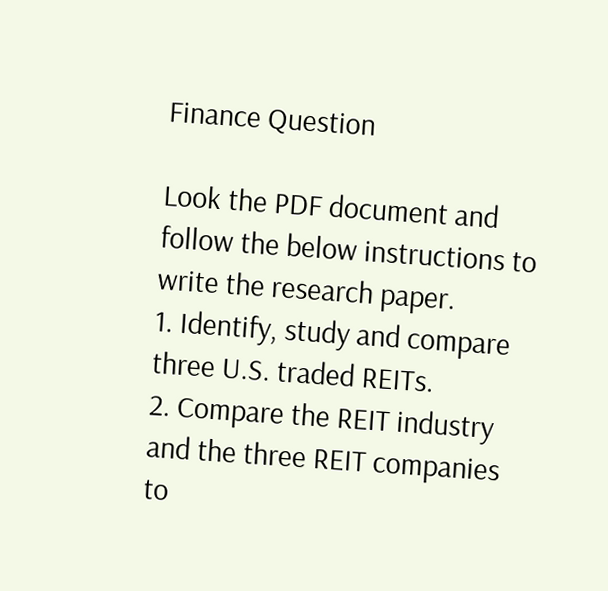Finance Question

Look the PDF document and follow the below instructions to write the research paper.
1. Identify, study and compare three U.S. traded REITs.
2. Compare the REIT industry and the three REIT companies to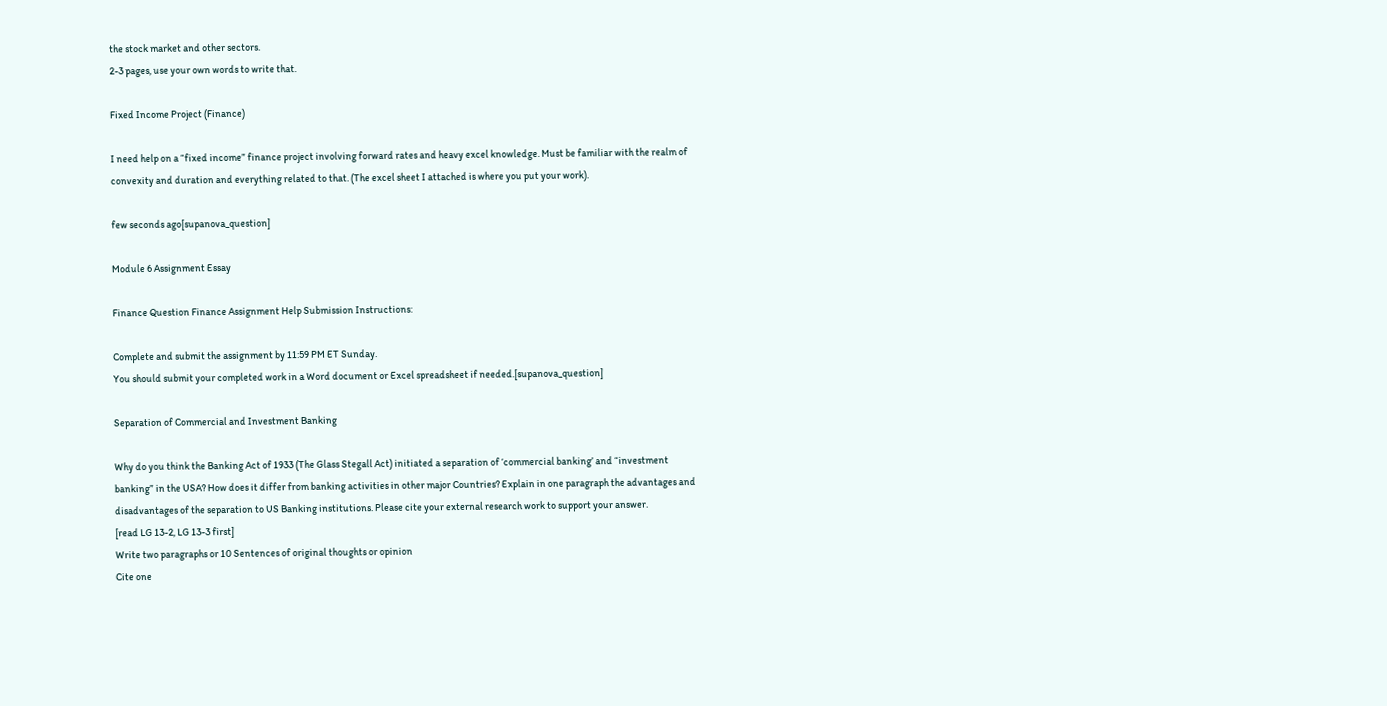the stock market and other sectors.
2-3 pages, use your own words to write that.

Fixed Income Project (Finance)

I need help on a “fixed income” finance project involving forward rates and heavy excel knowledge. Must be familiar with the realm of convexity and duration and everything related to that. (The excel sheet I attached is where you put your work).

few seconds ago[supanova_question]

Module 6 Assignment Essay

Finance Question Finance Assignment Help Submission Instructions:

Complete and submit the assignment by 11:59 PM ET Sunday.
You should submit your completed work in a Word document or Excel spreadsheet if needed.[supanova_question]

Separation of Commercial and Investment Banking

Why do you think the Banking Act of 1933 (The Glass Stegall Act) initiated a separation of ‘commercial banking’ and “investment banking” in the USA? How does it differ from banking activities in other major Countries? Explain in one paragraph the advantages and disadvantages of the separation to US Banking institutions. Please cite your external research work to support your answer.
[read LG 13-2, LG 13-3 first]
Write two paragraphs or 10 Sentences of original thoughts or opinion
Cite one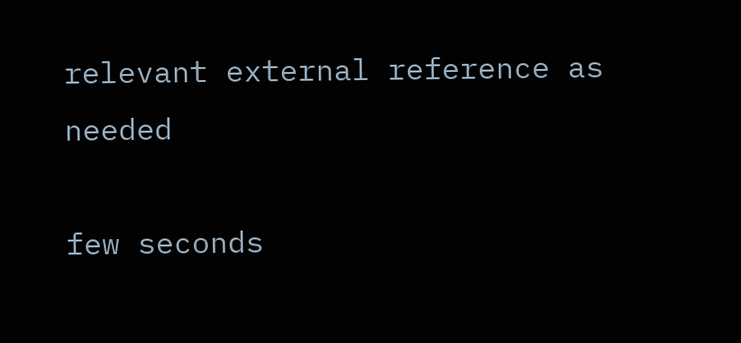relevant external reference as needed

few seconds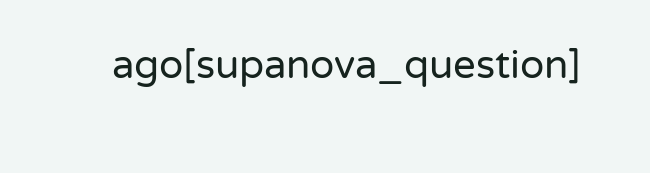ago[supanova_question]